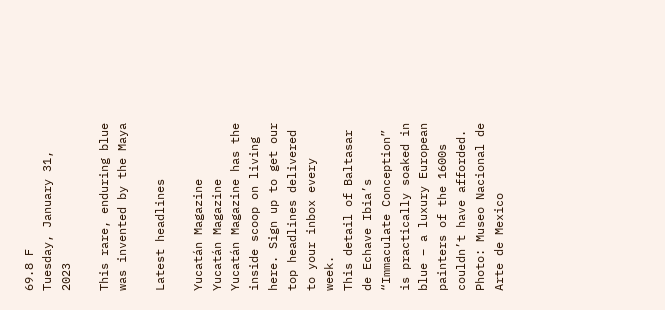69.8 F
Tuesday, January 31, 2023

This rare, enduring blue was invented by the Maya

Latest headlines

Yucatán Magazine
Yucatán Magazine
Yucatán Magazine has the inside scoop on living here. Sign up to get our top headlines delivered to your inbox every week.
This detail of Baltasar de Echave Ibia’s “Immaculate Conception” is practically soaked in blue – a luxury European painters of the 1600s couldn’t have afforded. Photo: Museo Nacional de Arte de Mexico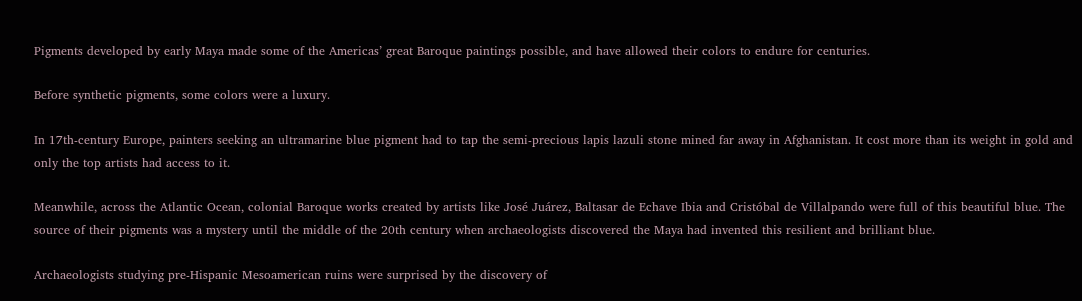Pigments developed by early Maya made some of the Americas’ great Baroque paintings possible, and have allowed their colors to endure for centuries.

Before synthetic pigments, some colors were a luxury.

In 17th-century Europe, painters seeking an ultramarine blue pigment had to tap the semi-precious lapis lazuli stone mined far away in Afghanistan. It cost more than its weight in gold and only the top artists had access to it.

Meanwhile, across the Atlantic Ocean, colonial Baroque works created by artists like José Juárez, Baltasar de Echave Ibia and Cristóbal de Villalpando were full of this beautiful blue. The source of their pigments was a mystery until the middle of the 20th century when archaeologists discovered the Maya had invented this resilient and brilliant blue.

Archaeologists studying pre-Hispanic Mesoamerican ruins were surprised by the discovery of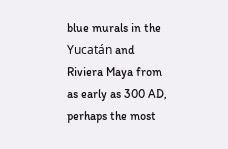blue murals in the Yucatán and Riviera Maya from as early as 300 AD, perhaps the most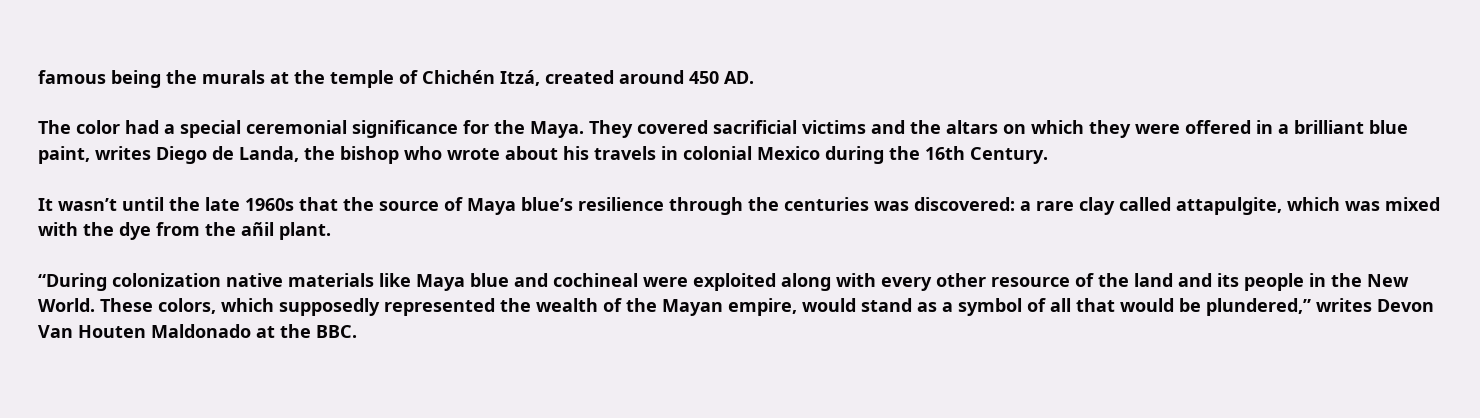famous being the murals at the temple of Chichén Itzá, created around 450 AD.

The color had a special ceremonial significance for the Maya. They covered sacrificial victims and the altars on which they were offered in a brilliant blue paint, writes Diego de Landa, the bishop who wrote about his travels in colonial Mexico during the 16th Century.

It wasn’t until the late 1960s that the source of Maya blue’s resilience through the centuries was discovered: a rare clay called attapulgite, which was mixed with the dye from the añil plant.

“During colonization native materials like Maya blue and cochineal were exploited along with every other resource of the land and its people in the New World. These colors, which supposedly represented the wealth of the Mayan empire, would stand as a symbol of all that would be plundered,” writes Devon Van Houten Maldonado at the BBC.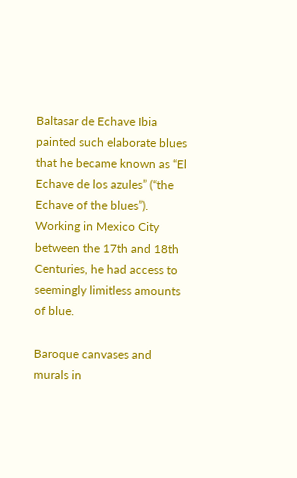Baltasar de Echave Ibia painted such elaborate blues that he became known as “El Echave de los azules” (“the Echave of the blues”). Working in Mexico City between the 17th and 18th Centuries, he had access to seemingly limitless amounts of blue.

Baroque canvases and murals in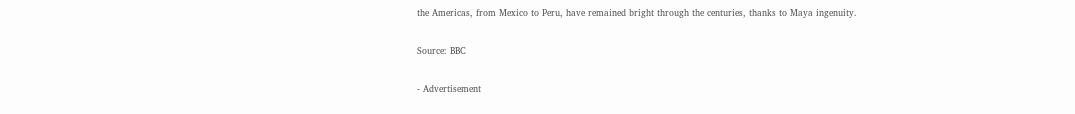the Americas, from Mexico to Peru, have remained bright through the centuries, thanks to Maya ingenuity.

Source: BBC

- Advertisement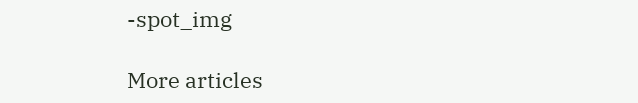-spot_img

More articles